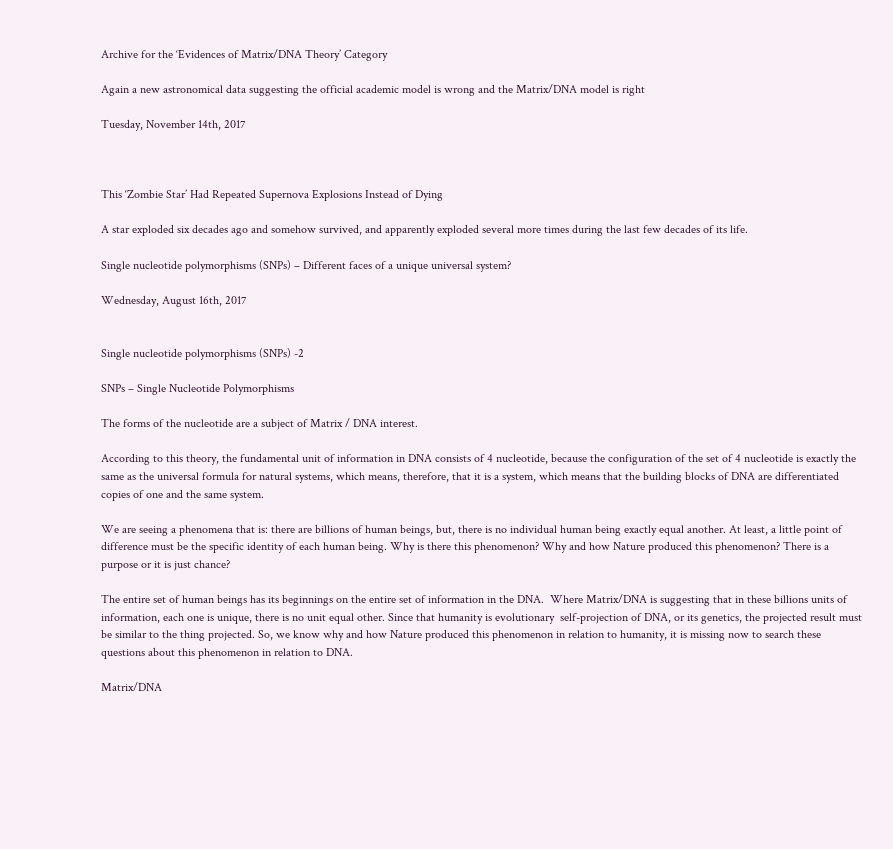Archive for the ‘Evidences of Matrix/DNA Theory’ Category

Again a new astronomical data suggesting the official academic model is wrong and the Matrix/DNA model is right

Tuesday, November 14th, 2017



This ‘Zombie Star’ Had Repeated Supernova Explosions Instead of Dying

A star exploded six decades ago and somehow survived, and apparently exploded several more times during the last few decades of its life.

Single nucleotide polymorphisms (SNPs) – Different faces of a unique universal system?

Wednesday, August 16th, 2017


Single nucleotide polymorphisms (SNPs) -2

SNPs – Single Nucleotide Polymorphisms

The forms of the nucleotide are a subject of Matrix / DNA interest.

According to this theory, the fundamental unit of information in DNA consists of 4 nucleotide, because the configuration of the set of 4 nucleotide is exactly the same as the universal formula for natural systems, which means, therefore, that it is a system, which means that the building blocks of DNA are differentiated copies of one and the same system.

We are seeing a phenomena that is: there are billions of human beings, but, there is no individual human being exactly equal another. At least, a little point of difference must be the specific identity of each human being. Why is there this phenomenon? Why and how Nature produced this phenomenon? There is a purpose or it is just chance?

The entire set of human beings has its beginnings on the entire set of information in the DNA.  Where Matrix/DNA is suggesting that in these billions units of information, each one is unique, there is no unit equal other. Since that humanity is evolutionary  self-projection of DNA, or its genetics, the projected result must be similar to the thing projected. So, we know why and how Nature produced this phenomenon in relation to humanity, it is missing now to search these questions about this phenomenon in relation to DNA.

Matrix/DNA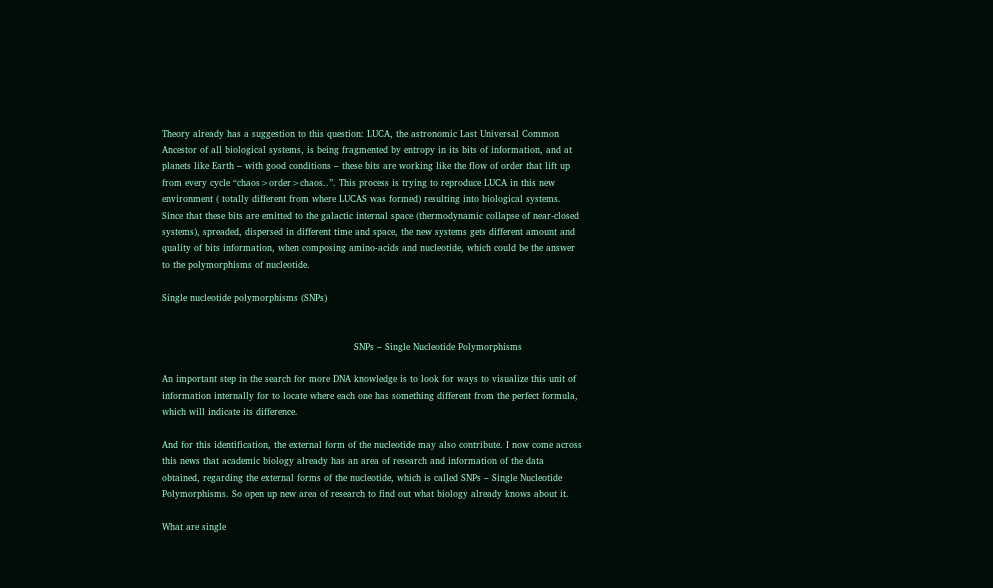Theory already has a suggestion to this question: LUCA, the astronomic Last Universal Common Ancestor of all biological systems, is being fragmented by entropy in its bits of information, and at planets like Earth – with good conditions – these bits are working like the flow of order that lift up from every cycle “chaos>order>chaos..”. This process is trying to reproduce LUCA in this new environment ( totally different from where LUCAS was formed) resulting into biological systems. Since that these bits are emitted to the galactic internal space (thermodynamic collapse of near-closed systems), spreaded, dispersed in different time and space, the new systems gets different amount and quality of bits information, when composing amino-acids and nucleotide, which could be the answer to the polymorphisms of nucleotide.

Single nucleotide polymorphisms (SNPs)


                                                                SNPs – Single Nucleotide Polymorphisms

An important step in the search for more DNA knowledge is to look for ways to visualize this unit of information internally for to locate where each one has something different from the perfect formula, which will indicate its difference.

And for this identification, the external form of the nucleotide may also contribute. I now come across this news that academic biology already has an area of research and information of the data obtained, regarding the external forms of the nucleotide, which is called SNPs – Single Nucleotide Polymorphisms. So open up new area of research to find out what biology already knows about it.

What are single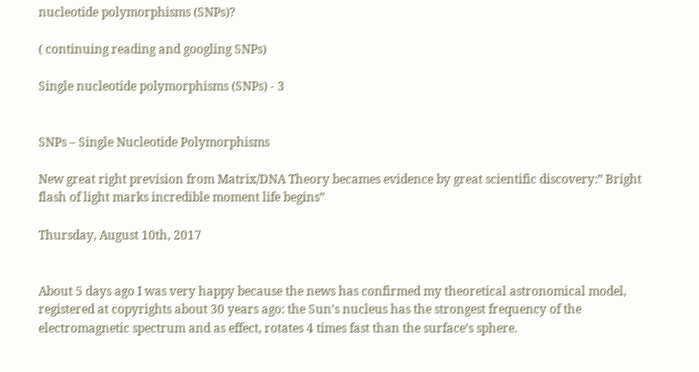nucleotide polymorphisms (SNPs)?

( continuing reading and googling SNPs)

Single nucleotide polymorphisms (SNPs) - 3


SNPs – Single Nucleotide Polymorphisms

New great right prevision from Matrix/DNA Theory becames evidence by great scientific discovery:” Bright flash of light marks incredible moment life begins”

Thursday, August 10th, 2017


About 5 days ago I was very happy because the news has confirmed my theoretical astronomical model, registered at copyrights about 30 years ago: the Sun’s nucleus has the strongest frequency of the electromagnetic spectrum and as effect, rotates 4 times fast than the surface’s sphere.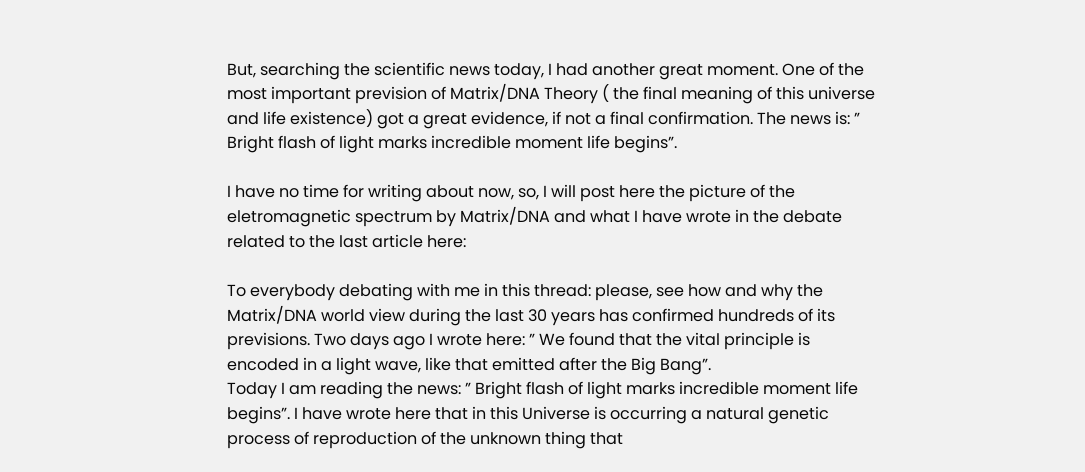But, searching the scientific news today, I had another great moment. One of the most important prevision of Matrix/DNA Theory ( the final meaning of this universe and life existence) got a great evidence, if not a final confirmation. The news is: ” Bright flash of light marks incredible moment life begins”.

I have no time for writing about now, so, I will post here the picture of the eletromagnetic spectrum by Matrix/DNA and what I have wrote in the debate related to the last article here:

To everybody debating with me in this thread: please, see how and why the Matrix/DNA world view during the last 30 years has confirmed hundreds of its previsions. Two days ago I wrote here: ” We found that the vital principle is encoded in a light wave, like that emitted after the Big Bang”.
Today I am reading the news: ” Bright flash of light marks incredible moment life begins”. I have wrote here that in this Universe is occurring a natural genetic process of reproduction of the unknown thing that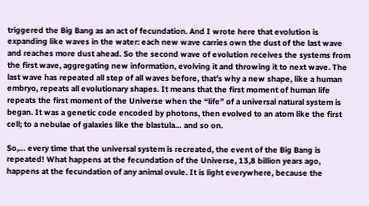triggered the Big Bang as an act of fecundation. And I wrote here that evolution is expanding like waves in the water: each new wave carries own the dust of the last wave and reaches more dust ahead. So the second wave of evolution receives the systems from the first wave, aggregating new information, evolving it and throwing it to next wave. The last wave has repeated all step of all waves before, that’s why a new shape, like a human embryo, repeats all evolutionary shapes. It means that the first moment of human life repeats the first moment of the Universe when the “life” of a universal natural system is began. It was a genetic code encoded by photons, then evolved to an atom like the first cell; to a nebulae of galaxies like the blastula… and so on.

So,… every time that the universal system is recreated, the event of the Big Bang is repeated! What happens at the fecundation of the Universe, 13,8 billion years ago, happens at the fecundation of any animal ovule. It is light everywhere, because the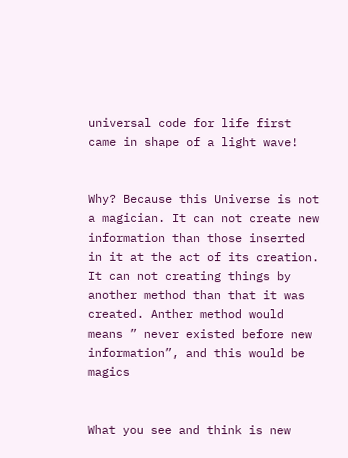universal code for life first came in shape of a light wave!


Why? Because this Universe is not a magician. It can not create new information than those inserted in it at the act of its creation. It can not creating things by another method than that it was created. Anther method would means ” never existed before new information”, and this would be magics


What you see and think is new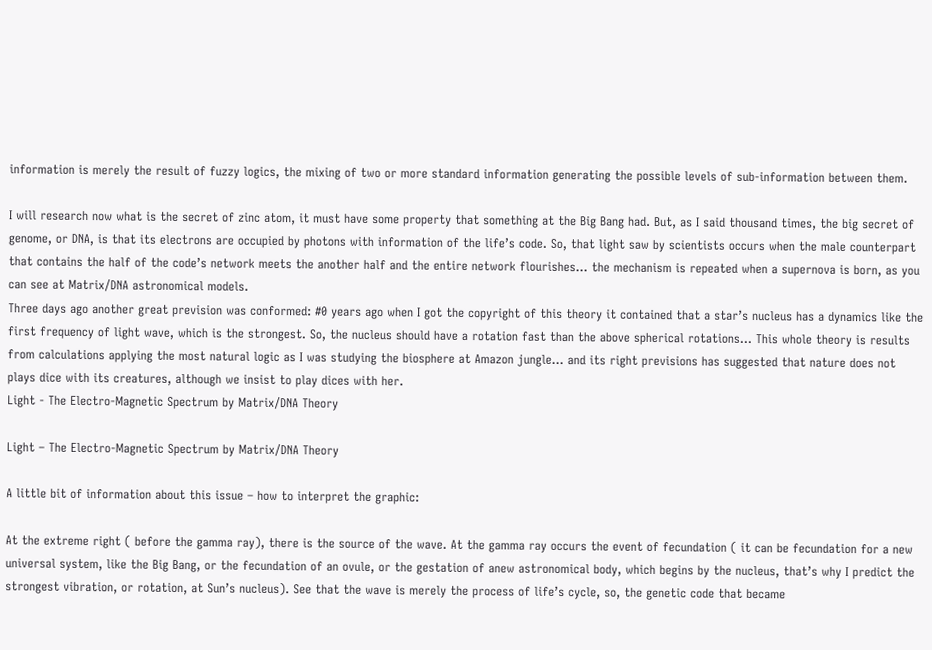information is merely the result of fuzzy logics, the mixing of two or more standard information generating the possible levels of sub-information between them.

I will research now what is the secret of zinc atom, it must have some property that something at the Big Bang had. But, as I said thousand times, the big secret of genome, or DNA, is that its electrons are occupied by photons with information of the life’s code. So, that light saw by scientists occurs when the male counterpart that contains the half of the code’s network meets the another half and the entire network flourishes… the mechanism is repeated when a supernova is born, as you can see at Matrix/DNA astronomical models.
Three days ago another great prevision was conformed: #0 years ago when I got the copyright of this theory it contained that a star’s nucleus has a dynamics like the first frequency of light wave, which is the strongest. So, the nucleus should have a rotation fast than the above spherical rotations… This whole theory is results from calculations applying the most natural logic as I was studying the biosphere at Amazon jungle… and its right previsions has suggested that nature does not plays dice with its creatures, although we insist to play dices with her.
Light - The Electro-Magnetic Spectrum by Matrix/DNA Theory

Light – The Electro-Magnetic Spectrum by Matrix/DNA Theory

A little bit of information about this issue – how to interpret the graphic:

At the extreme right ( before the gamma ray), there is the source of the wave. At the gamma ray occurs the event of fecundation ( it can be fecundation for a new  universal system, like the Big Bang, or the fecundation of an ovule, or the gestation of anew astronomical body, which begins by the nucleus, that’s why I predict the strongest vibration, or rotation, at Sun’s nucleus). See that the wave is merely the process of life’s cycle, so, the genetic code that became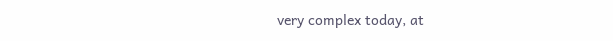very complex today, at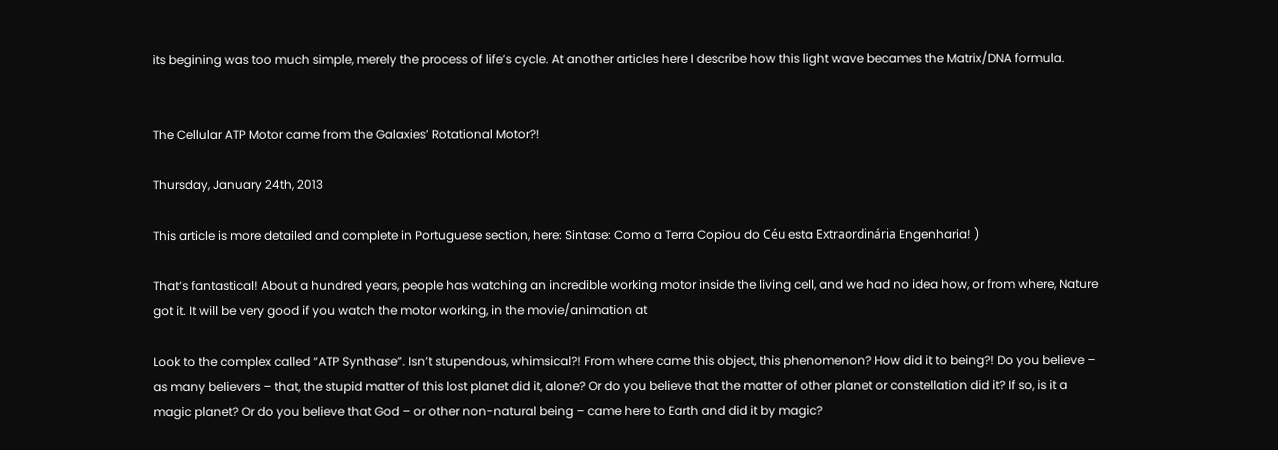its begining was too much simple, merely the process of life’s cycle. At another articles here I describe how this light wave becames the Matrix/DNA formula.


The Cellular ATP Motor came from the Galaxies’ Rotational Motor?!

Thursday, January 24th, 2013

This article is more detailed and complete in Portuguese section, here: Sintase: Como a Terra Copiou do Céu esta Extraordinária Engenharia! )

That’s fantastical! About a hundred years, people has watching an incredible working motor inside the living cell, and we had no idea how, or from where, Nature got it. It will be very good if you watch the motor working, in the movie/animation at

Look to the complex called “ATP Synthase”. Isn’t stupendous, whimsical?! From where came this object, this phenomenon? How did it to being?! Do you believe – as many believers – that, the stupid matter of this lost planet did it, alone? Or do you believe that the matter of other planet or constellation did it? If so, is it a magic planet? Or do you believe that God – or other non-natural being – came here to Earth and did it by magic?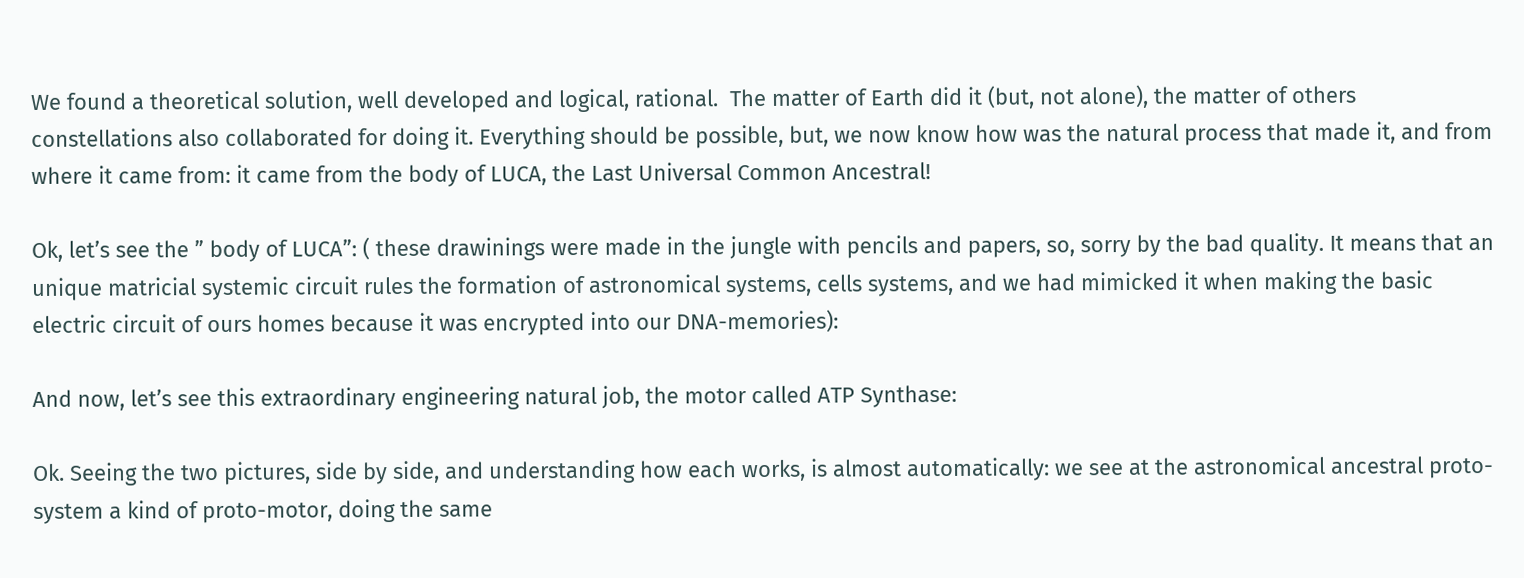We found a theoretical solution, well developed and logical, rational.  The matter of Earth did it (but, not alone), the matter of others constellations also collaborated for doing it. Everything should be possible, but, we now know how was the natural process that made it, and from where it came from: it came from the body of LUCA, the Last Universal Common Ancestral!

Ok, let’s see the ” body of LUCA”: ( these drawinings were made in the jungle with pencils and papers, so, sorry by the bad quality. It means that an unique matricial systemic circuit rules the formation of astronomical systems, cells systems, and we had mimicked it when making the basic electric circuit of ours homes because it was encrypted into our DNA-memories):

And now, let’s see this extraordinary engineering natural job, the motor called ATP Synthase:

Ok. Seeing the two pictures, side by side, and understanding how each works, is almost automatically: we see at the astronomical ancestral proto-system a kind of proto-motor, doing the same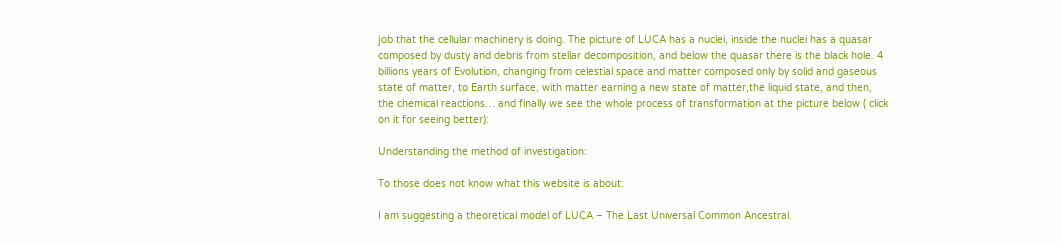job that the cellular machinery is doing. The picture of LUCA has a nuclei, inside the nuclei has a quasar composed by dusty and debris from stellar decomposition, and below the quasar there is the black hole. 4 billions years of Evolution, changing from celestial space and matter composed only by solid and gaseous state of matter, to Earth surface, with matter earning a new state of matter,the liquid state, and then, the chemical reactions… and finally we see the whole process of transformation at the picture below ( click on it for seeing better):

Understanding the method of investigation:

To those does not know what this website is about:

I am suggesting a theoretical model of LUCA – The Last Universal Common Ancestral.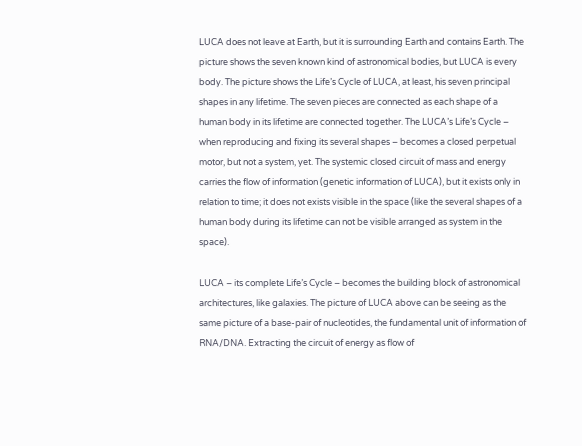LUCA does not leave at Earth, but it is surrounding Earth and contains Earth. The picture shows the seven known kind of astronomical bodies, but LUCA is every body. The picture shows the Life’s Cycle of LUCA, at least, his seven principal shapes in any lifetime. The seven pieces are connected as each shape of a human body in its lifetime are connected together. The LUCA’s Life’s Cycle – when reproducing and fixing its several shapes – becomes a closed perpetual motor, but not a system, yet. The systemic closed circuit of mass and energy carries the flow of information (genetic information of LUCA), but it exists only in relation to time; it does not exists visible in the space (like the several shapes of a human body during its lifetime can not be visible arranged as system in the space).

LUCA – its complete Life’s Cycle – becomes the building block of astronomical architectures, like galaxies. The picture of LUCA above can be seeing as the same picture of a base-pair of nucleotides, the fundamental unit of information of RNA/DNA. Extracting the circuit of energy as flow of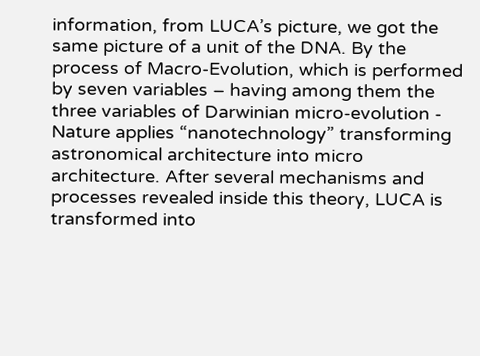information, from LUCA’s picture, we got the same picture of a unit of the DNA. By the process of Macro-Evolution, which is performed by seven variables – having among them the three variables of Darwinian micro-evolution - Nature applies “nanotechnology” transforming astronomical architecture into micro architecture. After several mechanisms and processes revealed inside this theory, LUCA is transformed into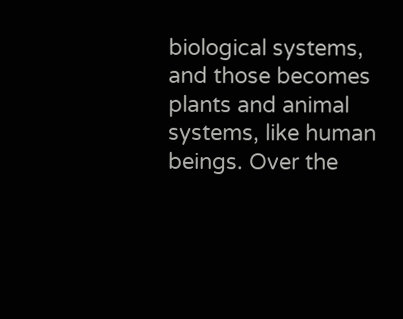biological systems, and those becomes plants and animal systems, like human beings. Over the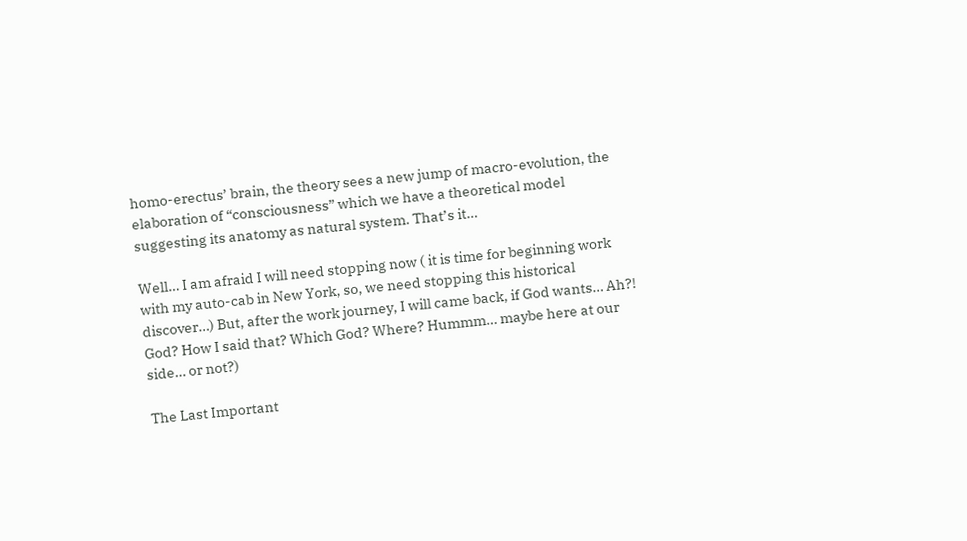homo-erectus’ brain, the theory sees a new jump of macro-evolution, the elaboration of “consciousness” which we have a theoretical model suggesting its anatomy as natural system. That’s it…

Well… I am afraid I will need stopping now ( it is time for beginning work with my auto-cab in New York, so, we need stopping this historical discover…) But, after the work journey, I will came back, if God wants… Ah?! God? How I said that? Which God? Where? Hummm… maybe here at our side… or not?)

The Last Important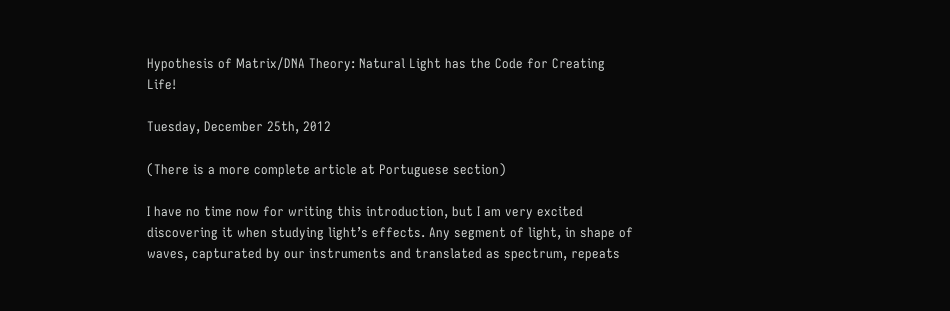Hypothesis of Matrix/DNA Theory: Natural Light has the Code for Creating Life!

Tuesday, December 25th, 2012

(There is a more complete article at Portuguese section)

I have no time now for writing this introduction, but I am very excited discovering it when studying light’s effects. Any segment of light, in shape of waves, capturated by our instruments and translated as spectrum, repeats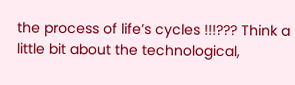the process of life’s cycles !!!??? Think a little bit about the technological,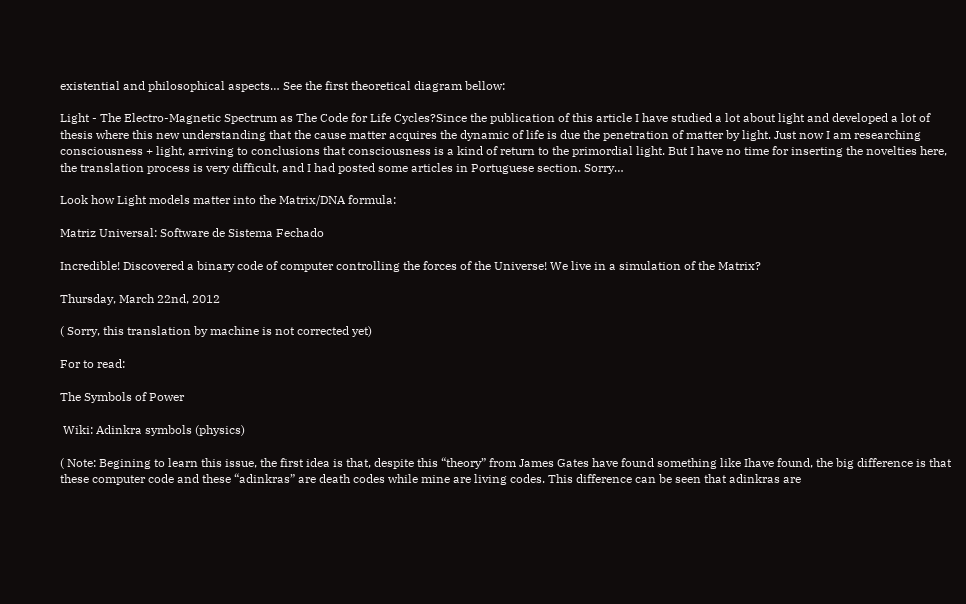existential and philosophical aspects… See the first theoretical diagram bellow:

Light - The Electro-Magnetic Spectrum as The Code for Life Cycles?Since the publication of this article I have studied a lot about light and developed a lot of thesis where this new understanding that the cause matter acquires the dynamic of life is due the penetration of matter by light. Just now I am researching consciousness + light, arriving to conclusions that consciousness is a kind of return to the primordial light. But I have no time for inserting the novelties here, the translation process is very difficult, and I had posted some articles in Portuguese section. Sorry…

Look how Light models matter into the Matrix/DNA formula:

Matriz Universal: Software de Sistema Fechado

Incredible! Discovered a binary code of computer controlling the forces of the Universe! We live in a simulation of the Matrix?

Thursday, March 22nd, 2012

( Sorry, this translation by machine is not corrected yet)

For to read:

The Symbols of Power

 Wiki: Adinkra symbols (physics)

( Note: Begining to learn this issue, the first idea is that, despite this “theory” from James Gates have found something like Ihave found, the big difference is that these computer code and these “adinkras” are death codes while mine are living codes. This difference can be seen that adinkras are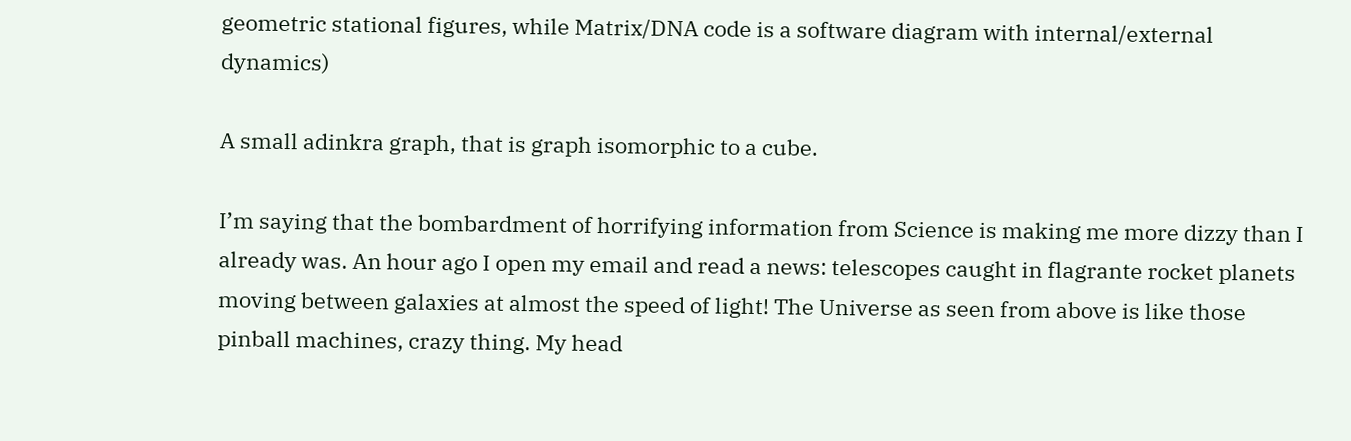geometric stational figures, while Matrix/DNA code is a software diagram with internal/external dynamics)

A small adinkra graph, that is graph isomorphic to a cube.

I’m saying that the bombardment of horrifying information from Science is making me more dizzy than I already was. An hour ago I open my email and read a news: telescopes caught in flagrante rocket planets moving between galaxies at almost the speed of light! The Universe as seen from above is like those pinball machines, crazy thing. My head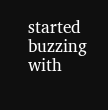started buzzing with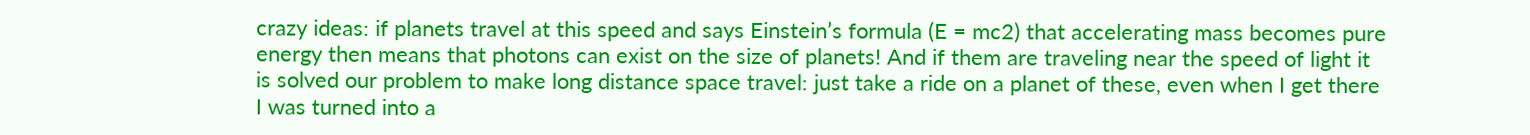crazy ideas: if planets travel at this speed and says Einstein’s formula (E = mc2) that accelerating mass becomes pure energy then means that photons can exist on the size of planets! And if them are traveling near the speed of light it is solved our problem to make long distance space travel: just take a ride on a planet of these, even when I get there I was turned into a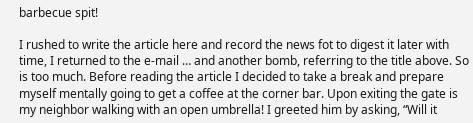barbecue spit!

I rushed to write the article here and record the news fot to digest it later with time, I returned to the e-mail … and another bomb, referring to the title above. So is too much. Before reading the article I decided to take a break and prepare myself mentally going to get a coffee at the corner bar. Upon exiting the gate is my neighbor walking with an open umbrella! I greeted him by asking, “Will it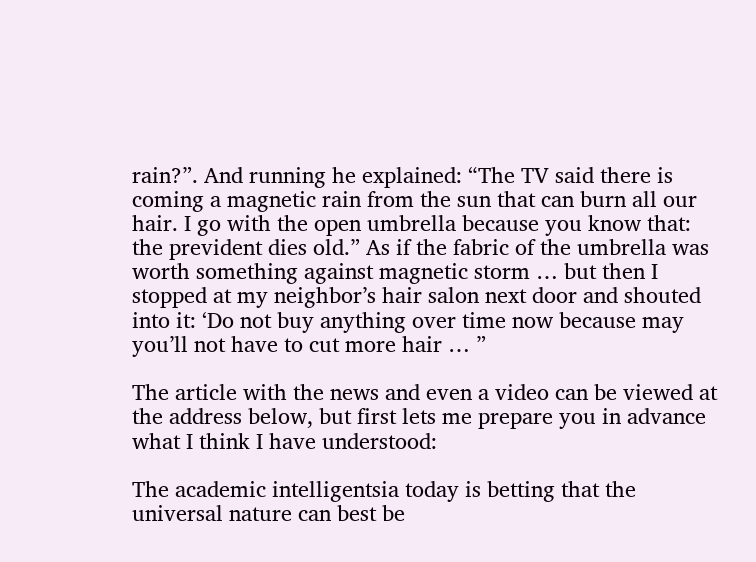rain?”. And running he explained: “The TV said there is coming a magnetic rain from the sun that can burn all our hair. I go with the open umbrella because you know that: the prevident dies old.” As if the fabric of the umbrella was worth something against magnetic storm … but then I stopped at my neighbor’s hair salon next door and shouted into it: ‘Do not buy anything over time now because may you’ll not have to cut more hair … ”

The article with the news and even a video can be viewed at the address below, but first lets me prepare you in advance what I think I have understood:

The academic intelligentsia today is betting that the universal nature can best be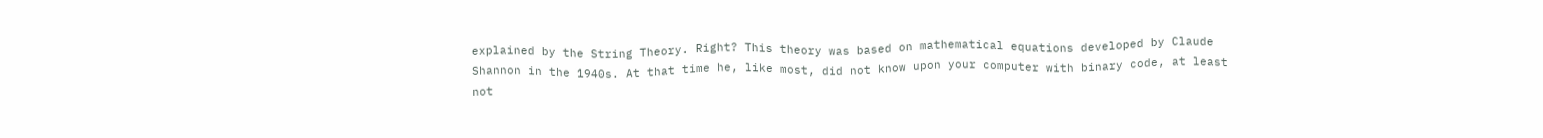explained by the String Theory. Right? This theory was based on mathematical equations developed by Claude Shannon in the 1940s. At that time he, like most, did not know upon your computer with binary code, at least not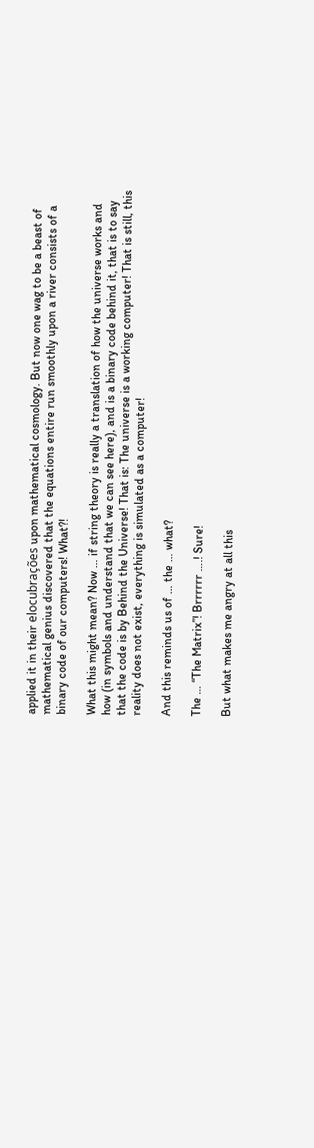applied it in their elocubrações upon mathematical cosmology. But now one wag to be a beast of mathematical genius discovered that the equations entire run smoothly upon a river consists of a binary code of our computers! What?!

What this might mean? Now … if string theory is really a translation of how the universe works and how (in symbols and understand that we can see here), and is a binary code behind it, that is to say that the code is by Behind the Universe! That is: The universe is a working computer! That is still, this reality does not exist, everything is simulated as a computer!

And this reminds us of … the … what?

The … “The Matrix”! Brrrrrr ….! Sure!

But what makes me angry at all this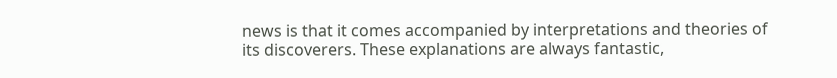news is that it comes accompanied by interpretations and theories of its discoverers. These explanations are always fantastic,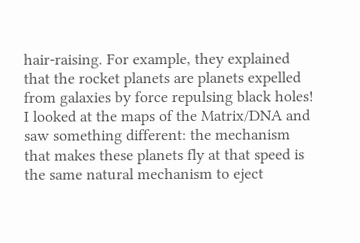hair-raising. For example, they explained that the rocket planets are planets expelled from galaxies by force repulsing black holes! I looked at the maps of the Matrix/DNA and saw something different: the mechanism that makes these planets fly at that speed is the same natural mechanism to eject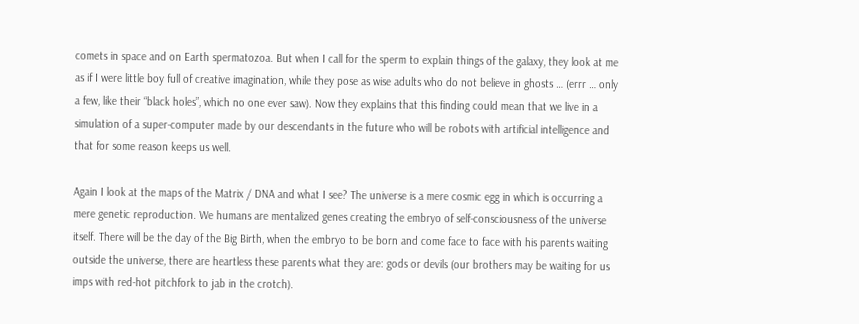comets in space and on Earth spermatozoa. But when I call for the sperm to explain things of the galaxy, they look at me as if I were little boy full of creative imagination, while they pose as wise adults who do not believe in ghosts … (errr … only a few, like their “black holes”, which no one ever saw). Now they explains that this finding could mean that we live in a simulation of a super-computer made by our descendants in the future who will be robots with artificial intelligence and that for some reason keeps us well.

Again I look at the maps of the Matrix / DNA and what I see? The universe is a mere cosmic egg in which is occurring a mere genetic reproduction. We humans are mentalized genes creating the embryo of self-consciousness of the universe itself. There will be the day of the Big Birth, when the embryo to be born and come face to face with his parents waiting outside the universe, there are heartless these parents what they are: gods or devils (our brothers may be waiting for us imps with red-hot pitchfork to jab in the crotch).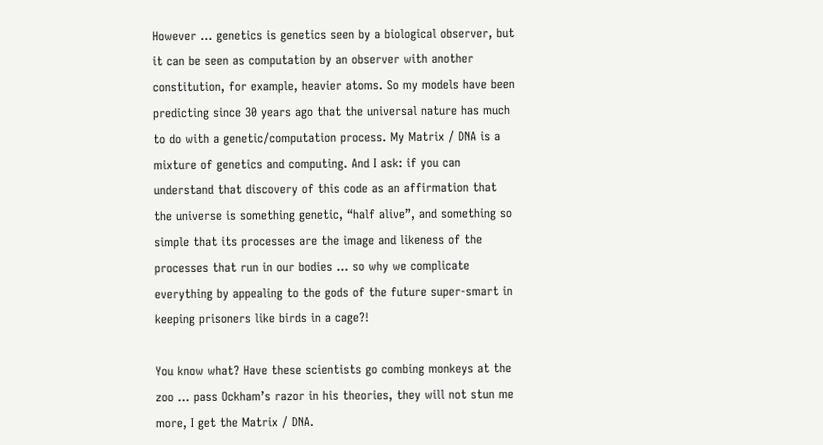However … genetics is genetics seen by a biological observer, but it can be seen as computation by an observer with another constitution, for example, heavier atoms. So my models have been predicting since 30 years ago that the universal nature has much to do with a genetic/computation process. My Matrix / DNA is a mixture of genetics and computing. And I ask: if you can understand that discovery of this code as an affirmation that the universe is something genetic, “half alive”, and something so simple that its processes are the image and likeness of the processes that run in our bodies … so why we complicate everything by appealing to the gods of the future super-smart in keeping prisoners like birds in a cage?!

You know what? Have these scientists go combing monkeys at the zoo … pass Ockham’s razor in his theories, they will not stun me more, I get the Matrix / DNA.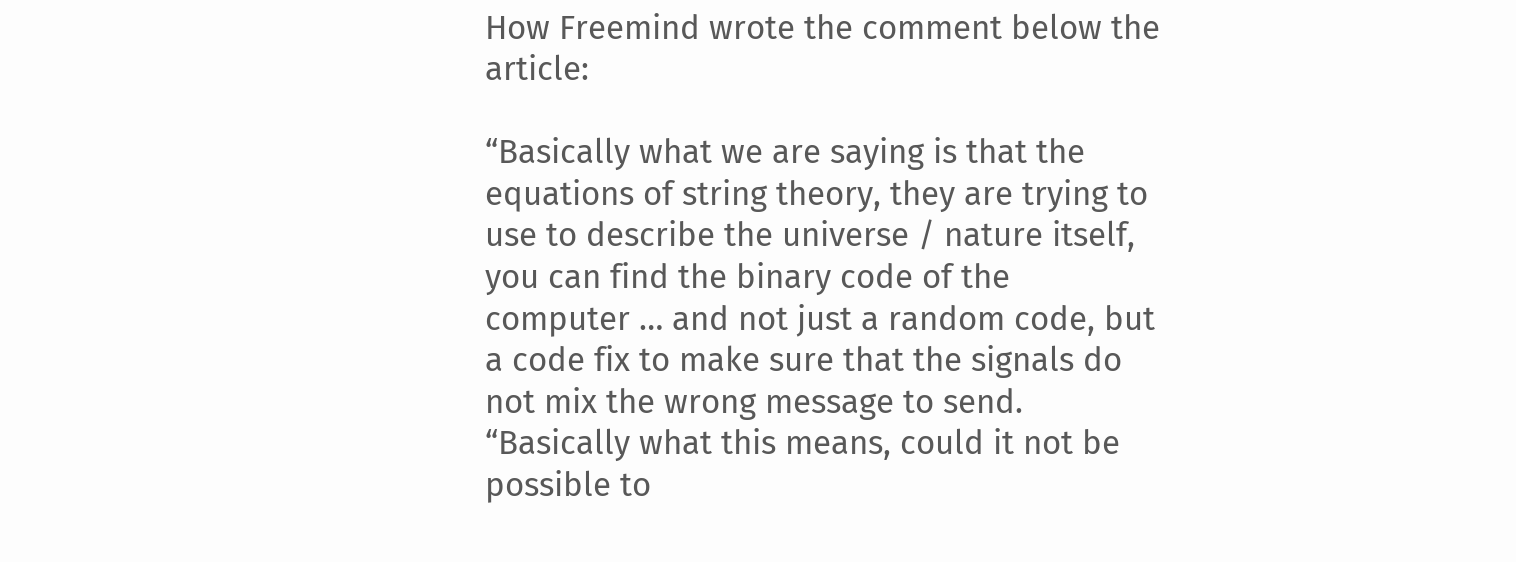How Freemind wrote the comment below the article:

“Basically what we are saying is that the equations of string theory, they are trying to use to describe the universe / nature itself, you can find the binary code of the computer … and not just a random code, but a code fix to make sure that the signals do not mix the wrong message to send.
“Basically what this means, could it not be possible to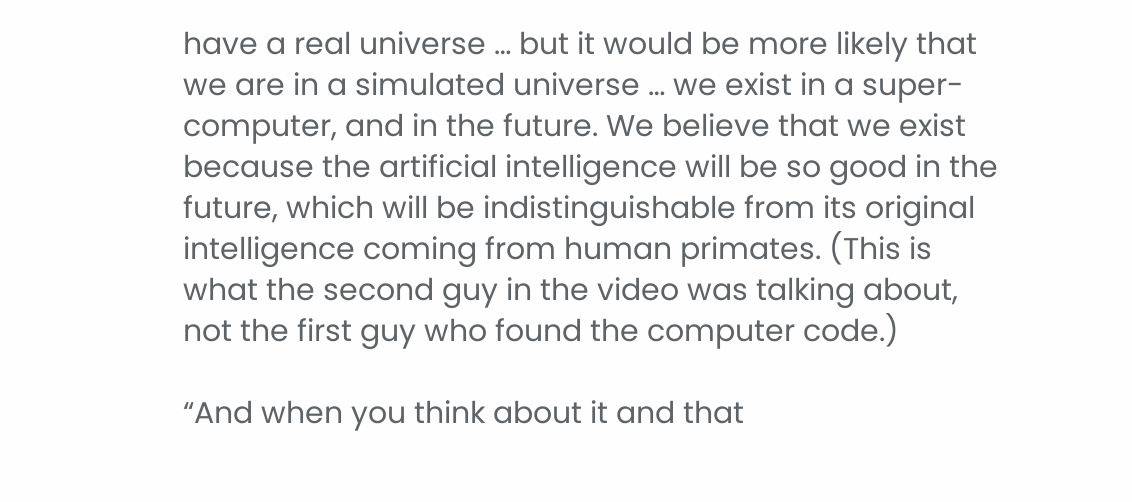have a real universe … but it would be more likely that we are in a simulated universe … we exist in a super-computer, and in the future. We believe that we exist because the artificial intelligence will be so good in the future, which will be indistinguishable from its original intelligence coming from human primates. (This is what the second guy in the video was talking about, not the first guy who found the computer code.)

“And when you think about it and that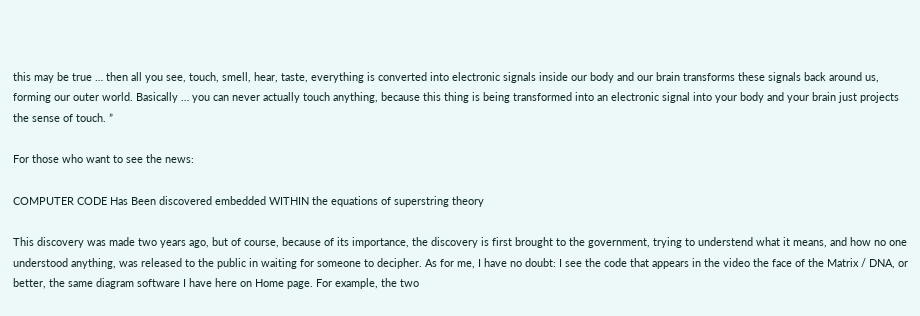this may be true … then all you see, touch, smell, hear, taste, everything is converted into electronic signals inside our body and our brain transforms these signals back around us, forming our outer world. Basically … you can never actually touch anything, because this thing is being transformed into an electronic signal into your body and your brain just projects the sense of touch. ”

For those who want to see the news:

COMPUTER CODE Has Been discovered embedded WITHIN the equations of superstring theory

This discovery was made two years ago, but of course, because of its importance, the discovery is first brought to the government, trying to understend what it means, and how no one understood anything, was released to the public in waiting for someone to decipher. As for me, I have no doubt: I see the code that appears in the video the face of the Matrix / DNA, or better, the same diagram software I have here on Home page. For example, the two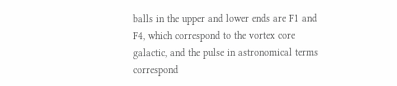balls in the upper and lower ends are F1 and F4, which correspond to the vortex core galactic, and the pulse in astronomical terms correspond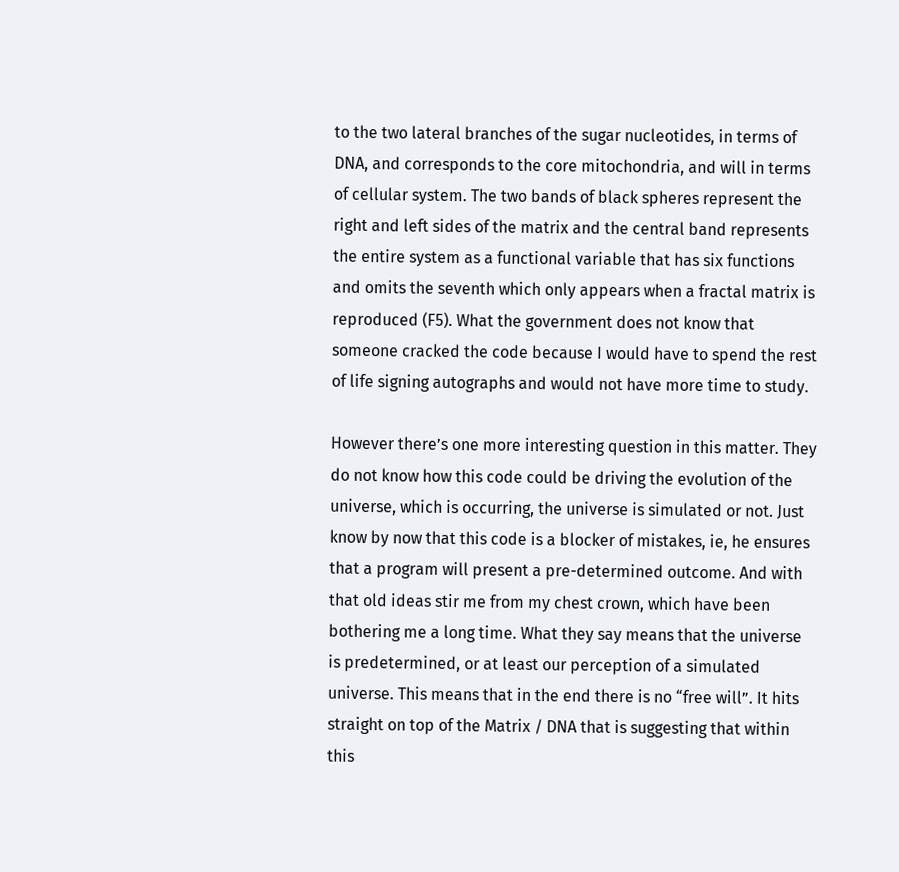to the two lateral branches of the sugar nucleotides, in terms of DNA, and corresponds to the core mitochondria, and will in terms of cellular system. The two bands of black spheres represent the right and left sides of the matrix and the central band represents the entire system as a functional variable that has six functions and omits the seventh which only appears when a fractal matrix is reproduced (F5). What the government does not know that someone cracked the code because I would have to spend the rest of life signing autographs and would not have more time to study.

However there’s one more interesting question in this matter. They do not know how this code could be driving the evolution of the universe, which is occurring, the universe is simulated or not. Just know by now that this code is a blocker of mistakes, ie, he ensures that a program will present a pre-determined outcome. And with that old ideas stir me from my chest crown, which have been bothering me a long time. What they say means that the universe is predetermined, or at least our perception of a simulated universe. This means that in the end there is no “free will”. It hits straight on top of the Matrix / DNA that is suggesting that within this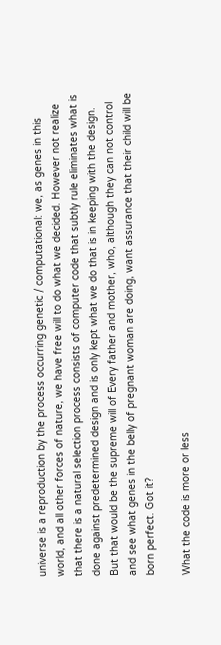universe is a reproduction by the process occurring genetic / computational: we, as genes in this world, and all other forces of nature, we have free will to do what we decided. However not realize that there is a natural selection process consists of computer code that subtly rule eliminates what is done against predetermined design and is only kept what we do that is in keeping with the design. But that would be the supreme will of Every father and mother, who, although they can not control and see what genes in the belly of pregnant woman are doing, want assurance that their child will be born perfect. Got it?

What the code is more or less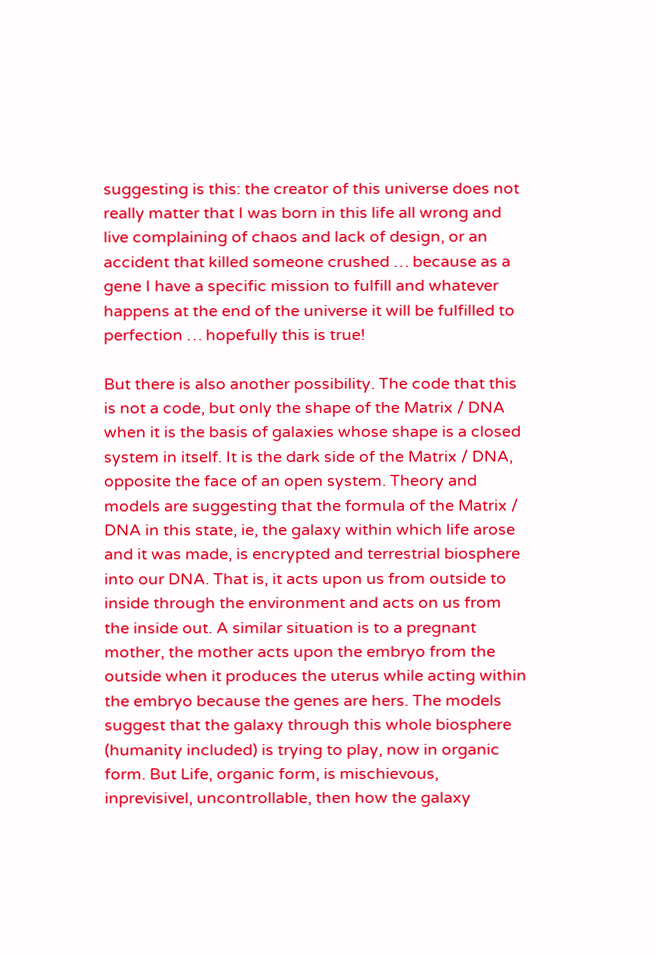suggesting is this: the creator of this universe does not really matter that I was born in this life all wrong and live complaining of chaos and lack of design, or an accident that killed someone crushed … because as a gene I have a specific mission to fulfill and whatever happens at the end of the universe it will be fulfilled to perfection … hopefully this is true!

But there is also another possibility. The code that this is not a code, but only the shape of the Matrix / DNA when it is the basis of galaxies whose shape is a closed system in itself. It is the dark side of the Matrix / DNA, opposite the face of an open system. Theory and models are suggesting that the formula of the Matrix / DNA in this state, ie, the galaxy within which life arose and it was made, is encrypted and terrestrial biosphere into our DNA. That is, it acts upon us from outside to inside through the environment and acts on us from the inside out. A similar situation is to a pregnant mother, the mother acts upon the embryo from the outside when it produces the uterus while acting within the embryo because the genes are hers. The models suggest that the galaxy through this whole biosphere (humanity included) is trying to play, now in organic form. But Life, organic form, is mischievous, inprevisivel, uncontrollable, then how the galaxy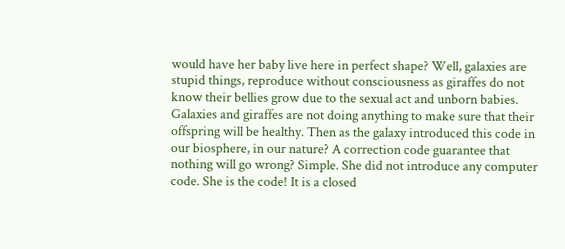would have her baby live here in perfect shape? Well, galaxies are stupid things, reproduce without consciousness as giraffes do not know their bellies grow due to the sexual act and unborn babies. Galaxies and giraffes are not doing anything to make sure that their offspring will be healthy. Then as the galaxy introduced this code in our biosphere, in our nature? A correction code guarantee that nothing will go wrong? Simple. She did not introduce any computer code. She is the code! It is a closed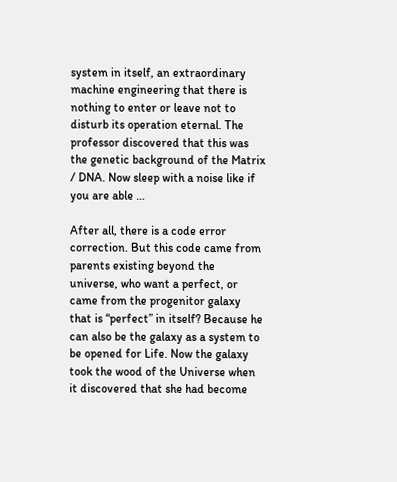system in itself, an extraordinary machine engineering that there is nothing to enter or leave not to disturb its operation eternal. The professor discovered that this was the genetic background of the Matrix / DNA. Now sleep with a noise like if you are able …

After all, there is a code error correction. But this code came from parents existing beyond the universe, who want a perfect, or came from the progenitor galaxy that is “perfect” in itself? Because he can also be the galaxy as a system to be opened for Life. Now the galaxy took the wood of the Universe when it discovered that she had become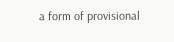a form of provisional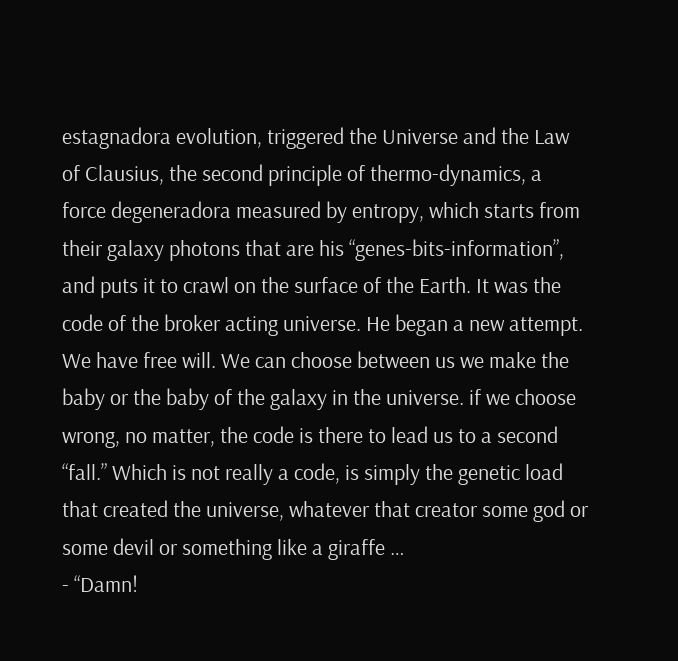estagnadora evolution, triggered the Universe and the Law of Clausius, the second principle of thermo-dynamics, a force degeneradora measured by entropy, which starts from their galaxy photons that are his “genes-bits-information”, and puts it to crawl on the surface of the Earth. It was the code of the broker acting universe. He began a new attempt. We have free will. We can choose between us we make the baby or the baby of the galaxy in the universe. if we choose wrong, no matter, the code is there to lead us to a second “fall.” Which is not really a code, is simply the genetic load that created the universe, whatever that creator some god or some devil or something like a giraffe …
- “Damn!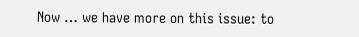Now … we have more on this issue: to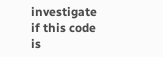investigate if this code is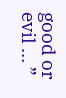good or evil … ”